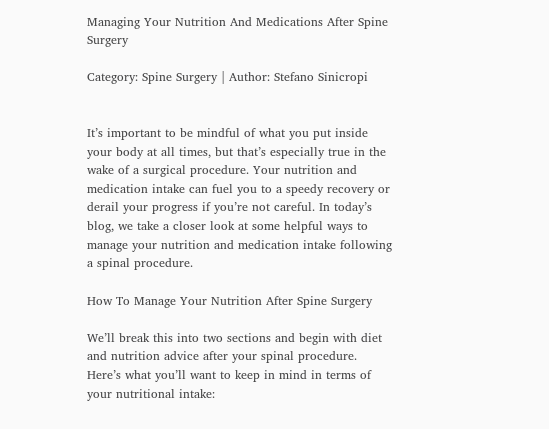Managing Your Nutrition And Medications After Spine Surgery

Category: Spine Surgery | Author: Stefano Sinicropi


It’s important to be mindful of what you put inside your body at all times, but that’s especially true in the wake of a surgical procedure. Your nutrition and medication intake can fuel you to a speedy recovery or derail your progress if you’re not careful. In today’s blog, we take a closer look at some helpful ways to manage your nutrition and medication intake following a spinal procedure.

How To Manage Your Nutrition After Spine Surgery

We’ll break this into two sections and begin with diet and nutrition advice after your spinal procedure. Here’s what you’ll want to keep in mind in terms of your nutritional intake: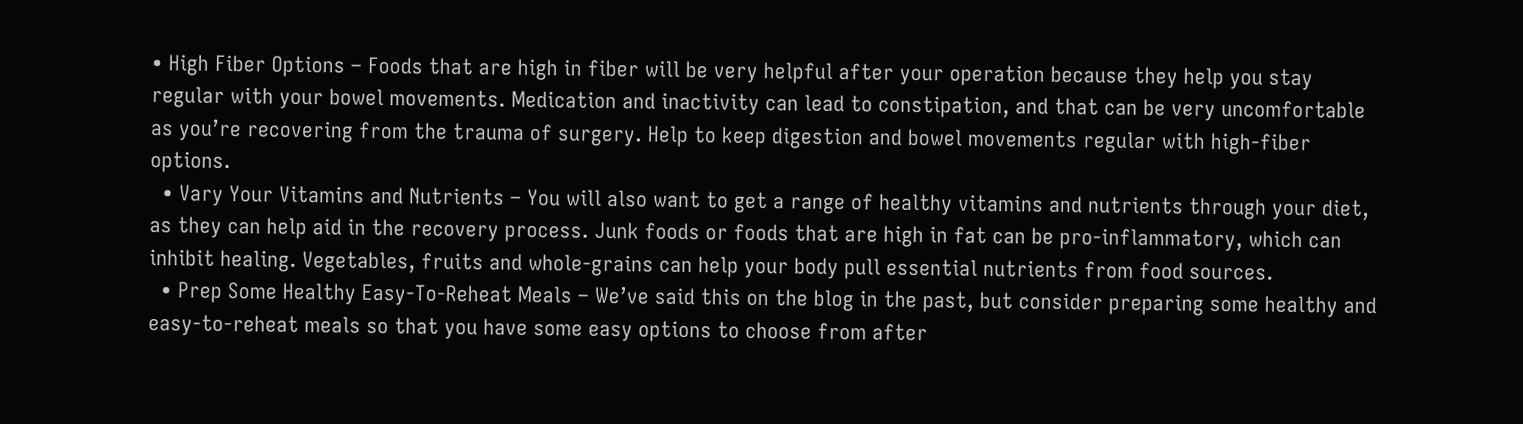• High Fiber Options – Foods that are high in fiber will be very helpful after your operation because they help you stay regular with your bowel movements. Medication and inactivity can lead to constipation, and that can be very uncomfortable as you’re recovering from the trauma of surgery. Help to keep digestion and bowel movements regular with high-fiber options.
  • Vary Your Vitamins and Nutrients – You will also want to get a range of healthy vitamins and nutrients through your diet, as they can help aid in the recovery process. Junk foods or foods that are high in fat can be pro-inflammatory, which can inhibit healing. Vegetables, fruits and whole-grains can help your body pull essential nutrients from food sources.
  • Prep Some Healthy Easy-To-Reheat Meals – We’ve said this on the blog in the past, but consider preparing some healthy and easy-to-reheat meals so that you have some easy options to choose from after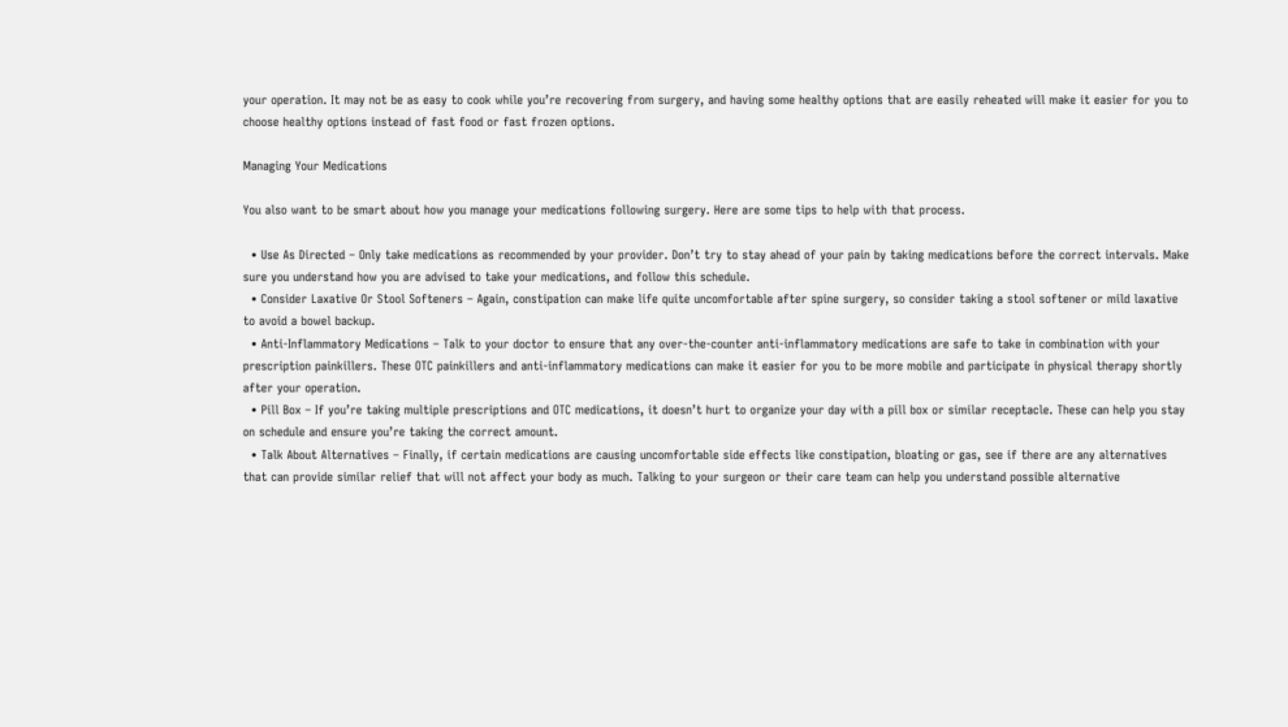your operation. It may not be as easy to cook while you’re recovering from surgery, and having some healthy options that are easily reheated will make it easier for you to choose healthy options instead of fast food or fast frozen options.

Managing Your Medications

You also want to be smart about how you manage your medications following surgery. Here are some tips to help with that process.

  • Use As Directed – Only take medications as recommended by your provider. Don’t try to stay ahead of your pain by taking medications before the correct intervals. Make sure you understand how you are advised to take your medications, and follow this schedule.
  • Consider Laxative Or Stool Softeners – Again, constipation can make life quite uncomfortable after spine surgery, so consider taking a stool softener or mild laxative to avoid a bowel backup.
  • Anti-Inflammatory Medications – Talk to your doctor to ensure that any over-the-counter anti-inflammatory medications are safe to take in combination with your prescription painkillers. These OTC painkillers and anti-inflammatory medications can make it easier for you to be more mobile and participate in physical therapy shortly after your operation.
  • Pill Box – If you’re taking multiple prescriptions and OTC medications, it doesn’t hurt to organize your day with a pill box or similar receptacle. These can help you stay on schedule and ensure you’re taking the correct amount.
  • Talk About Alternatives – Finally, if certain medications are causing uncomfortable side effects like constipation, bloating or gas, see if there are any alternatives that can provide similar relief that will not affect your body as much. Talking to your surgeon or their care team can help you understand possible alternative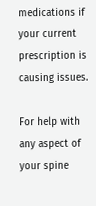medications if your current prescription is causing issues.

For help with any aspect of your spine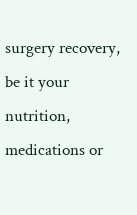surgery recovery, be it your nutrition, medications or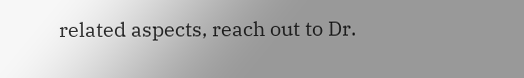related aspects, reach out to Dr.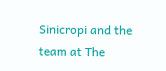Sinicropi and the team at The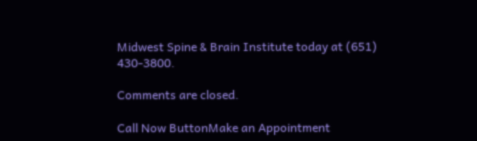Midwest Spine & Brain Institute today at (651) 430-3800.

Comments are closed.

Call Now ButtonMake an Appointment